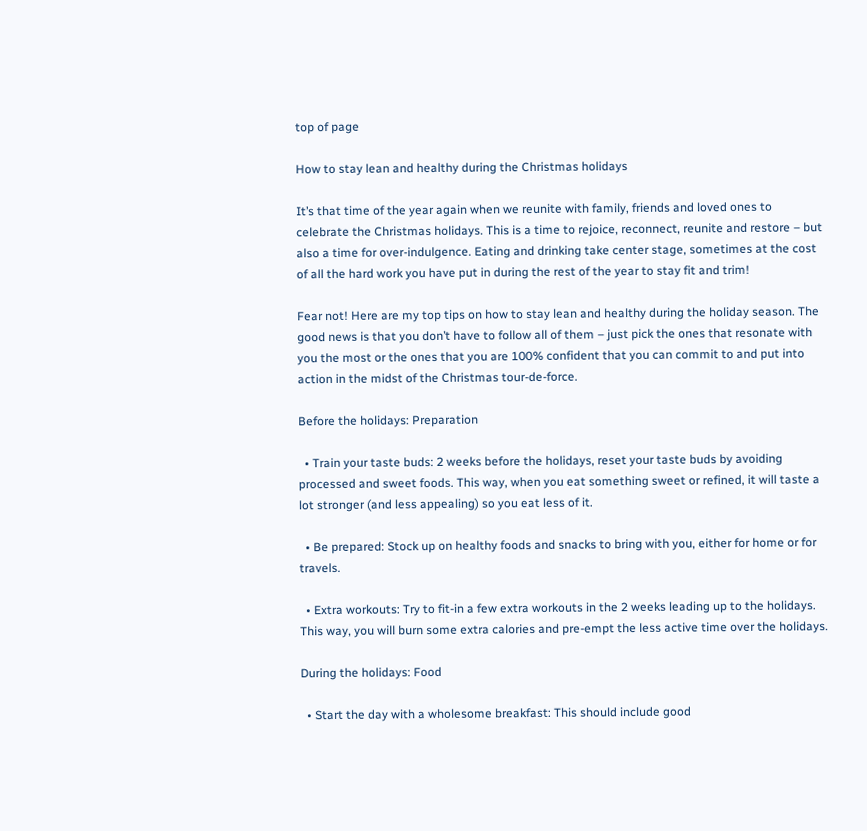top of page

How to stay lean and healthy during the Christmas holidays

It’s that time of the year again when we reunite with family, friends and loved ones to celebrate the Christmas holidays. This is a time to rejoice, reconnect, reunite and restore – but also a time for over-indulgence. Eating and drinking take center stage, sometimes at the cost of all the hard work you have put in during the rest of the year to stay fit and trim!

Fear not! Here are my top tips on how to stay lean and healthy during the holiday season. The good news is that you don’t have to follow all of them – just pick the ones that resonate with you the most or the ones that you are 100% confident that you can commit to and put into action in the midst of the Christmas tour-de-force.

Before the holidays: Preparation

  • Train your taste buds: 2 weeks before the holidays, reset your taste buds by avoiding processed and sweet foods. This way, when you eat something sweet or refined, it will taste a lot stronger (and less appealing) so you eat less of it.

  • Be prepared: Stock up on healthy foods and snacks to bring with you, either for home or for travels.

  • Extra workouts: Try to fit-in a few extra workouts in the 2 weeks leading up to the holidays. This way, you will burn some extra calories and pre-empt the less active time over the holidays.

During the holidays: Food

  • Start the day with a wholesome breakfast: This should include good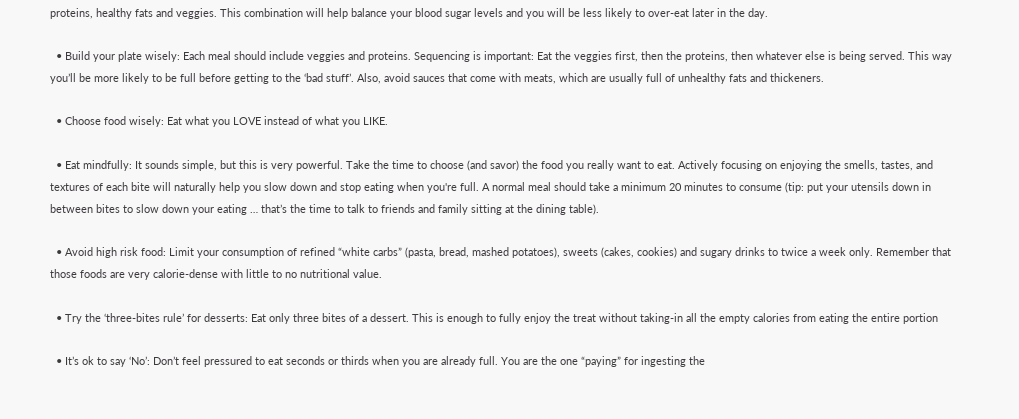proteins, healthy fats and veggies. This combination will help balance your blood sugar levels and you will be less likely to over-eat later in the day.

  • Build your plate wisely: Each meal should include veggies and proteins. Sequencing is important: Eat the veggies first, then the proteins, then whatever else is being served. This way you’ll be more likely to be full before getting to the ‘bad stuff’. Also, avoid sauces that come with meats, which are usually full of unhealthy fats and thickeners.

  • Choose food wisely: Eat what you LOVE instead of what you LIKE.

  • Eat mindfully: It sounds simple, but this is very powerful. Take the time to choose (and savor) the food you really want to eat. Actively focusing on enjoying the smells, tastes, and textures of each bite will naturally help you slow down and stop eating when you're full. A normal meal should take a minimum 20 minutes to consume (tip: put your utensils down in between bites to slow down your eating … that’s the time to talk to friends and family sitting at the dining table).

  • Avoid high risk food: Limit your consumption of refined “white carbs” (pasta, bread, mashed potatoes), sweets (cakes, cookies) and sugary drinks to twice a week only. Remember that those foods are very calorie-dense with little to no nutritional value.

  • Try the ‘three-bites rule’ for desserts: Eat only three bites of a dessert. This is enough to fully enjoy the treat without taking-in all the empty calories from eating the entire portion

  • It’s ok to say ‘No’: Don’t feel pressured to eat seconds or thirds when you are already full. You are the one “paying” for ingesting the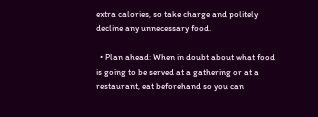extra calories, so take charge and politely decline any unnecessary food.

  • Plan ahead: When in doubt about what food is going to be served at a gathering or at a restaurant, eat beforehand so you can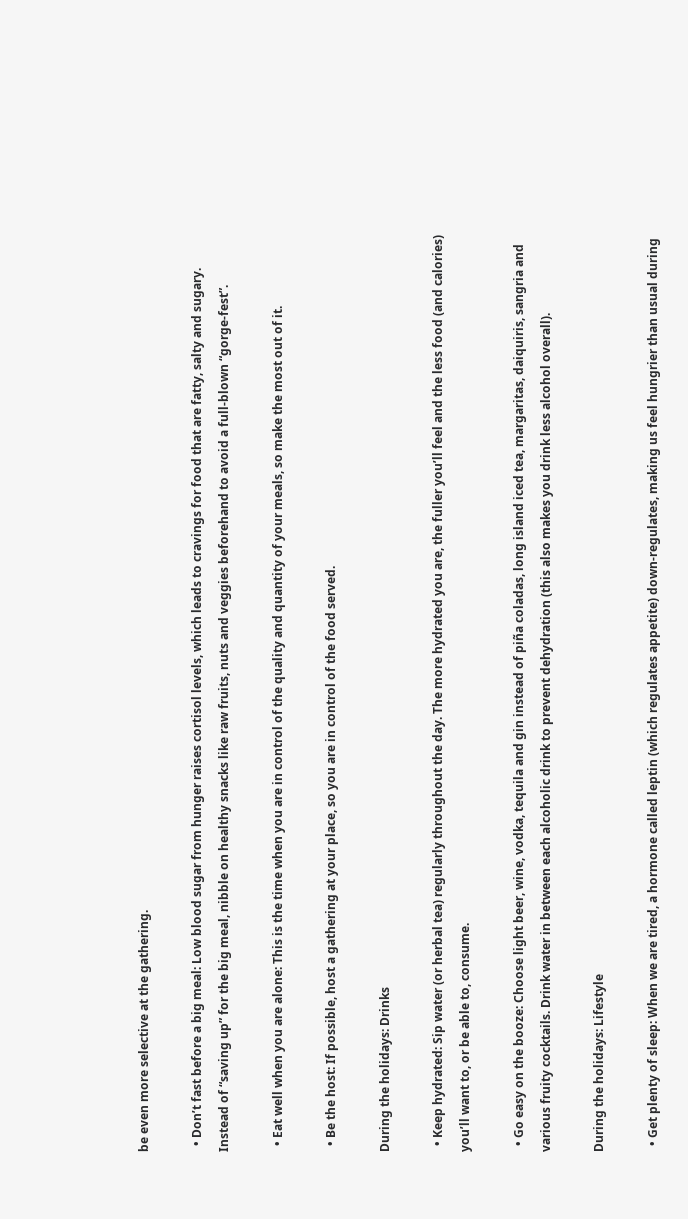be even more selective at the gathering.

  • Don’t fast before a big meal: Low blood sugar from hunger raises cortisol levels, which leads to cravings for food that are fatty, salty and sugary. Instead of “saving up” for the big meal, nibble on healthy snacks like raw fruits, nuts and veggies beforehand to avoid a full-blown “gorge-fest”.

  • Eat well when you are alone: This is the time when you are in control of the quality and quantity of your meals, so make the most out of it.

  • Be the host: If possible, host a gathering at your place, so you are in control of the food served.

During the holidays: Drinks

  • Keep hydrated: Sip water (or herbal tea) regularly throughout the day. The more hydrated you are, the fuller you’ll feel and the less food (and calories) you’ll want to, or be able to, consume.

  • Go easy on the booze: Choose light beer, wine, vodka, tequila and gin instead of piña coladas, long island iced tea, margaritas, daiquiris, sangria and various fruity cocktails. Drink water in between each alcoholic drink to prevent dehydration (this also makes you drink less alcohol overall).

During the holidays: Lifestyle

  • Get plenty of sleep: When we are tired, a hormone called leptin (which regulates appetite) down-regulates, making us feel hungrier than usual during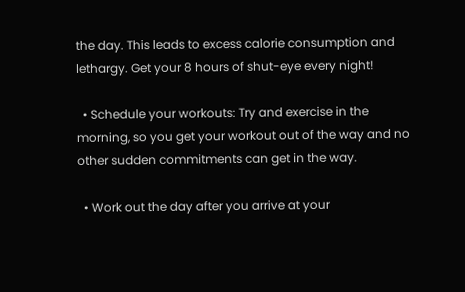the day. This leads to excess calorie consumption and lethargy. Get your 8 hours of shut-eye every night!

  • Schedule your workouts: Try and exercise in the morning, so you get your workout out of the way and no other sudden commitments can get in the way.

  • Work out the day after you arrive at your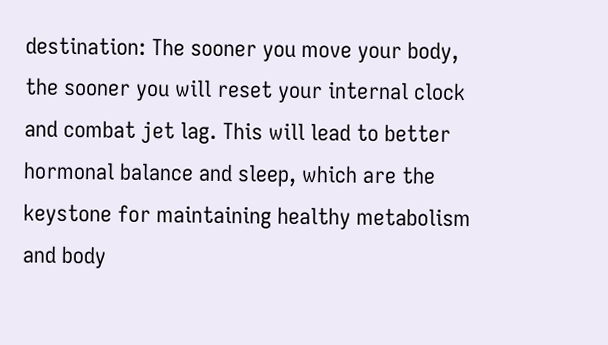destination: The sooner you move your body, the sooner you will reset your internal clock and combat jet lag. This will lead to better hormonal balance and sleep, which are the keystone for maintaining healthy metabolism and body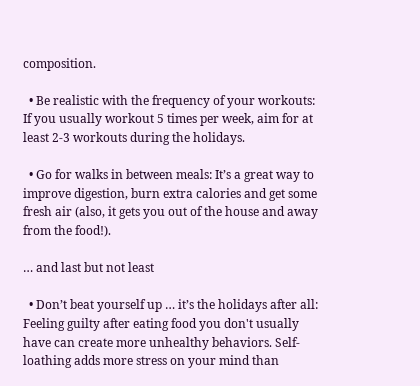composition.

  • Be realistic with the frequency of your workouts: If you usually workout 5 times per week, aim for at least 2-3 workouts during the holidays.

  • Go for walks in between meals: It’s a great way to improve digestion, burn extra calories and get some fresh air (also, it gets you out of the house and away from the food!).

… and last but not least

  • Don’t beat yourself up … it’s the holidays after all: Feeling guilty after eating food you don't usually have can create more unhealthy behaviors. Self-loathing adds more stress on your mind than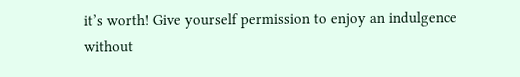it’s worth! Give yourself permission to enjoy an indulgence without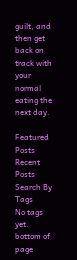guilt, and then get back on track with your normal eating the next day.

Featured Posts
Recent Posts
Search By Tags
No tags yet.
bottom of page